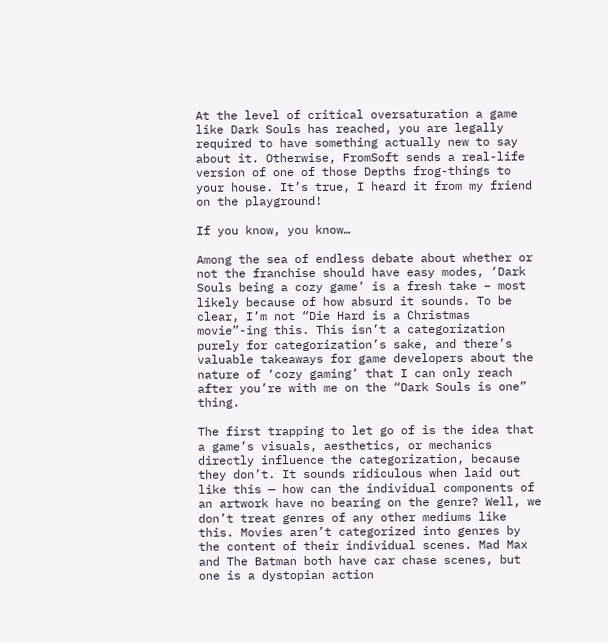At the level of critical oversaturation a game like Dark Souls has reached, you are legally required to have something actually new to say about it. Otherwise, FromSoft sends a real-life version of one of those Depths frog-things to your house. It’s true, I heard it from my friend on the playground!

If you know, you know…

Among the sea of endless debate about whether or not the franchise should have easy modes, ‘Dark Souls being a cozy game’ is a fresh take – most likely because of how absurd it sounds. To be clear, I’m not “Die Hard is a Christmas movie”-ing this. This isn’t a categorization purely for categorization’s sake, and there’s valuable takeaways for game developers about the nature of ‘cozy gaming’ that I can only reach after you’re with me on the “Dark Souls is one” thing.

The first trapping to let go of is the idea that a game’s visuals, aesthetics, or mechanics directly influence the categorization, because they don’t. It sounds ridiculous when laid out like this — how can the individual components of an artwork have no bearing on the genre? Well, we don’t treat genres of any other mediums like this. Movies aren’t categorized into genres by the content of their individual scenes. Mad Max and The Batman both have car chase scenes, but one is a dystopian action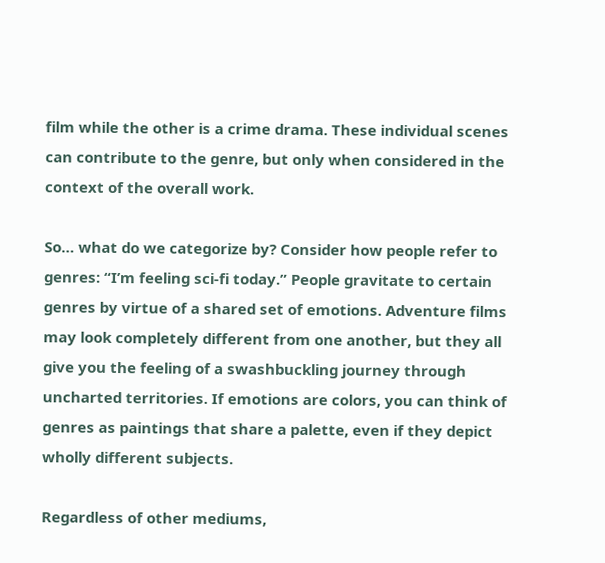film while the other is a crime drama. These individual scenes can contribute to the genre, but only when considered in the context of the overall work.

So… what do we categorize by? Consider how people refer to genres: “I’m feeling sci-fi today.” People gravitate to certain genres by virtue of a shared set of emotions. Adventure films may look completely different from one another, but they all give you the feeling of a swashbuckling journey through uncharted territories. If emotions are colors, you can think of genres as paintings that share a palette, even if they depict wholly different subjects.

Regardless of other mediums,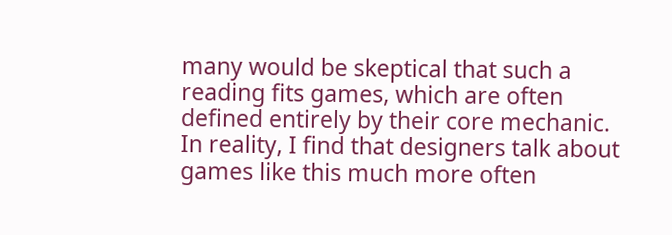many would be skeptical that such a reading fits games, which are often defined entirely by their core mechanic. In reality, I find that designers talk about games like this much more often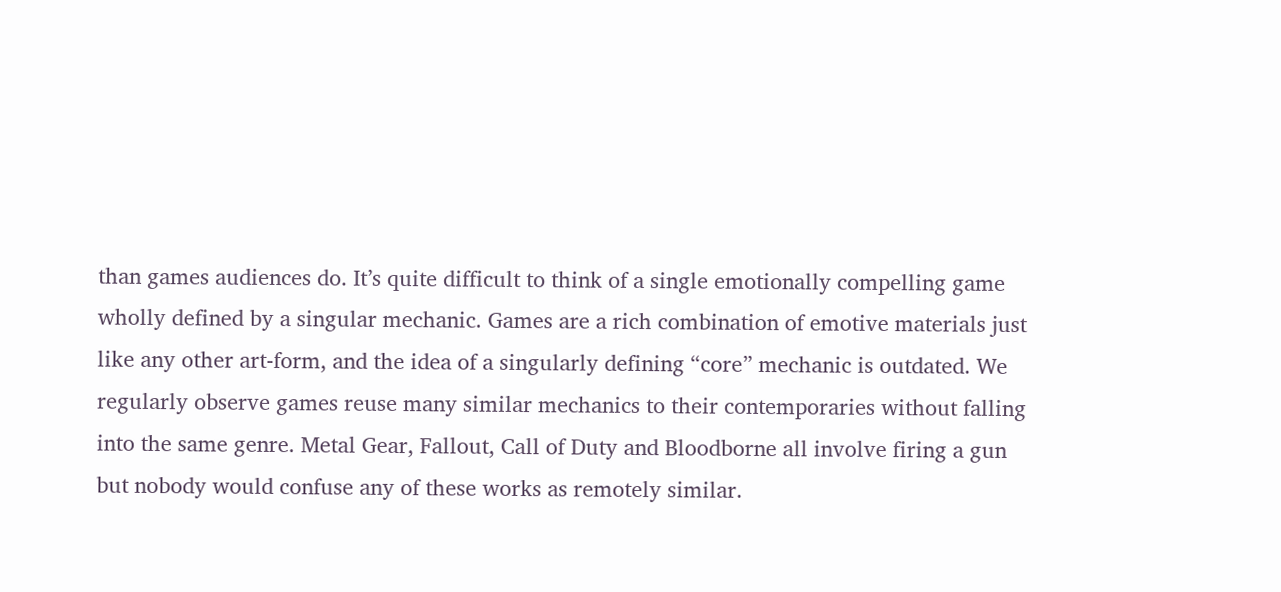than games audiences do. It’s quite difficult to think of a single emotionally compelling game wholly defined by a singular mechanic. Games are a rich combination of emotive materials just like any other art-form, and the idea of a singularly defining “core” mechanic is outdated. We regularly observe games reuse many similar mechanics to their contemporaries without falling into the same genre. Metal Gear, Fallout, Call of Duty and Bloodborne all involve firing a gun but nobody would confuse any of these works as remotely similar.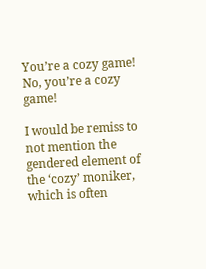You’re a cozy game! No, you’re a cozy game!

I would be remiss to not mention the gendered element of the ‘cozy’ moniker, which is often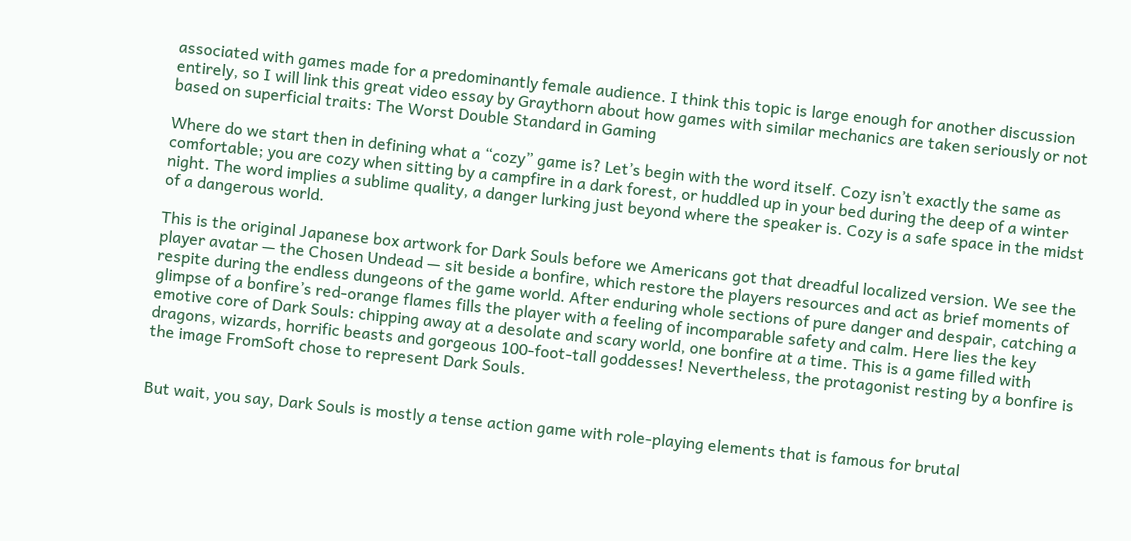associated with games made for a predominantly female audience. I think this topic is large enough for another discussion entirely, so I will link this great video essay by Graythorn about how games with similar mechanics are taken seriously or not based on superficial traits: The Worst Double Standard in Gaming

Where do we start then in defining what a “cozy” game is? Let’s begin with the word itself. Cozy isn’t exactly the same as comfortable; you are cozy when sitting by a campfire in a dark forest, or huddled up in your bed during the deep of a winter night. The word implies a sublime quality, a danger lurking just beyond where the speaker is. Cozy is a safe space in the midst of a dangerous world.

This is the original Japanese box artwork for Dark Souls before we Americans got that dreadful localized version. We see the player avatar — the Chosen Undead — sit beside a bonfire, which restore the players resources and act as brief moments of respite during the endless dungeons of the game world. After enduring whole sections of pure danger and despair, catching a glimpse of a bonfire’s red-orange flames fills the player with a feeling of incomparable safety and calm. Here lies the key emotive core of Dark Souls: chipping away at a desolate and scary world, one bonfire at a time. This is a game filled with dragons, wizards, horrific beasts and gorgeous 100-foot-tall goddesses! Nevertheless, the protagonist resting by a bonfire is the image FromSoft chose to represent Dark Souls.


But wait, you say, Dark Souls is mostly a tense action game with role-playing elements that is famous for brutal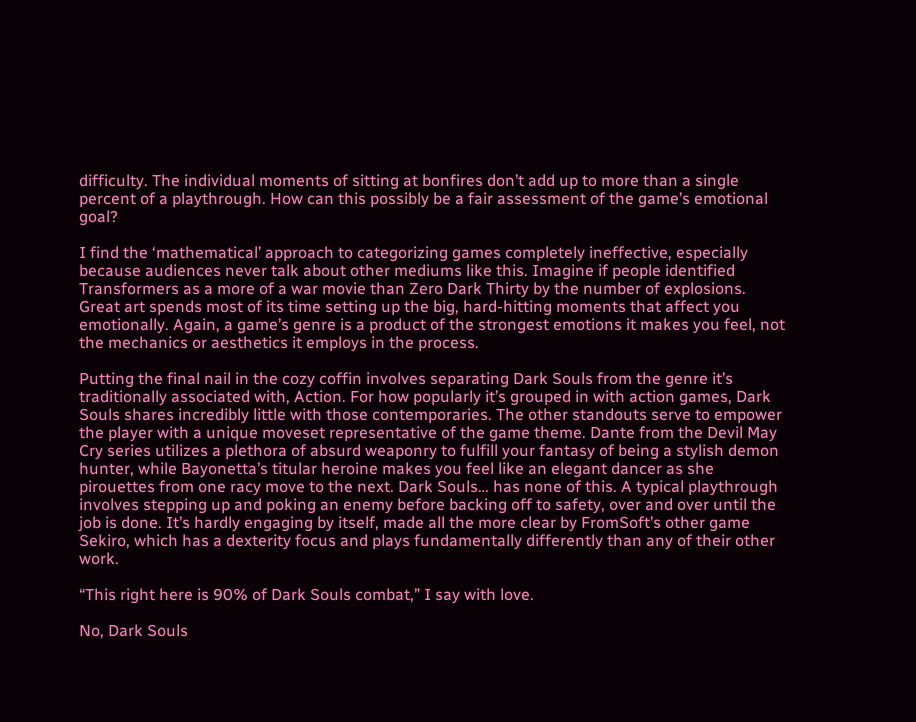difficulty. The individual moments of sitting at bonfires don’t add up to more than a single percent of a playthrough. How can this possibly be a fair assessment of the game’s emotional goal?

I find the ‘mathematical’ approach to categorizing games completely ineffective, especially because audiences never talk about other mediums like this. Imagine if people identified Transformers as a more of a war movie than Zero Dark Thirty by the number of explosions. Great art spends most of its time setting up the big, hard-hitting moments that affect you emotionally. Again, a game’s genre is a product of the strongest emotions it makes you feel, not the mechanics or aesthetics it employs in the process.

Putting the final nail in the cozy coffin involves separating Dark Souls from the genre it’s traditionally associated with, Action. For how popularly it’s grouped in with action games, Dark Souls shares incredibly little with those contemporaries. The other standouts serve to empower the player with a unique moveset representative of the game theme. Dante from the Devil May Cry series utilizes a plethora of absurd weaponry to fulfill your fantasy of being a stylish demon hunter, while Bayonetta’s titular heroine makes you feel like an elegant dancer as she pirouettes from one racy move to the next. Dark Souls… has none of this. A typical playthrough involves stepping up and poking an enemy before backing off to safety, over and over until the job is done. It’s hardly engaging by itself, made all the more clear by FromSoft’s other game Sekiro, which has a dexterity focus and plays fundamentally differently than any of their other work.

“This right here is 90% of Dark Souls combat,” I say with love.

No, Dark Souls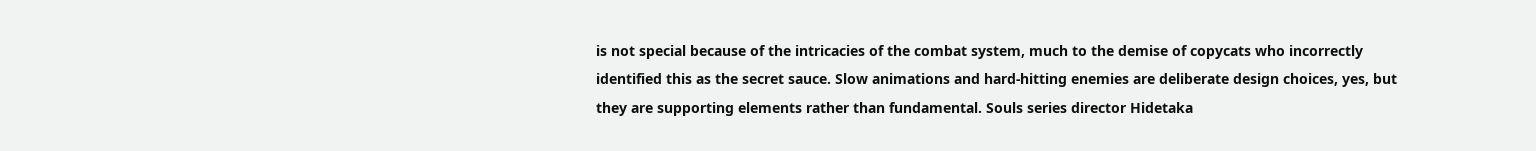is not special because of the intricacies of the combat system, much to the demise of copycats who incorrectly identified this as the secret sauce. Slow animations and hard-hitting enemies are deliberate design choices, yes, but they are supporting elements rather than fundamental. Souls series director Hidetaka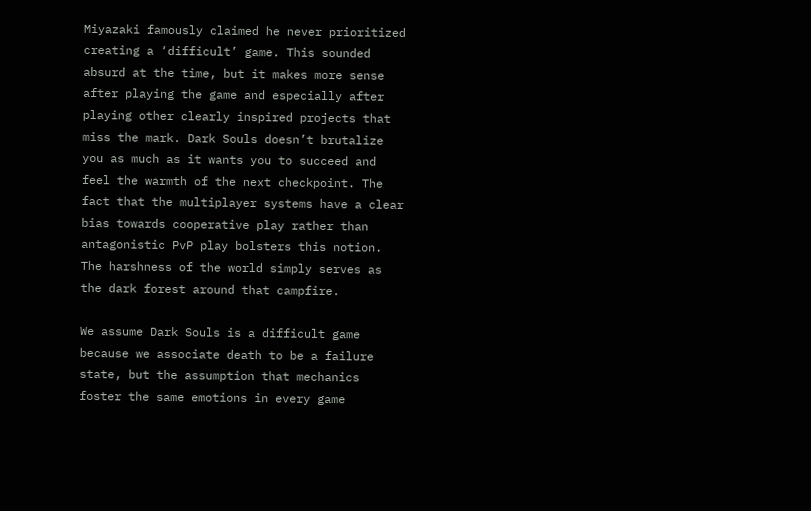Miyazaki famously claimed he never prioritized creating a ‘difficult’ game. This sounded absurd at the time, but it makes more sense after playing the game and especially after playing other clearly inspired projects that miss the mark. Dark Souls doesn’t brutalize you as much as it wants you to succeed and feel the warmth of the next checkpoint. The fact that the multiplayer systems have a clear bias towards cooperative play rather than antagonistic PvP play bolsters this notion. The harshness of the world simply serves as the dark forest around that campfire.

We assume Dark Souls is a difficult game because we associate death to be a failure state, but the assumption that mechanics foster the same emotions in every game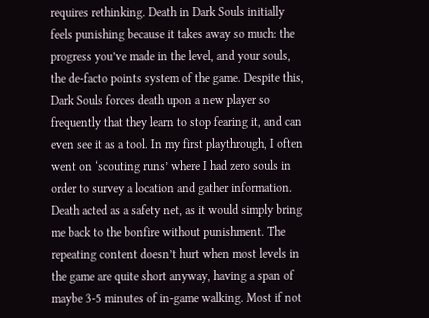requires rethinking. Death in Dark Souls initially feels punishing because it takes away so much: the progress you’ve made in the level, and your souls, the de-facto points system of the game. Despite this, Dark Souls forces death upon a new player so frequently that they learn to stop fearing it, and can even see it as a tool. In my first playthrough, I often went on ‘scouting runs’ where I had zero souls in order to survey a location and gather information. Death acted as a safety net, as it would simply bring me back to the bonfire without punishment. The repeating content doesn’t hurt when most levels in the game are quite short anyway, having a span of maybe 3-5 minutes of in-game walking. Most if not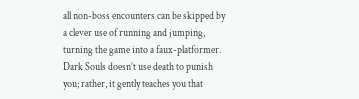all non-boss encounters can be skipped by a clever use of running and jumping, turning the game into a faux-platformer. Dark Souls doesn’t use death to punish you; rather, it gently teaches you that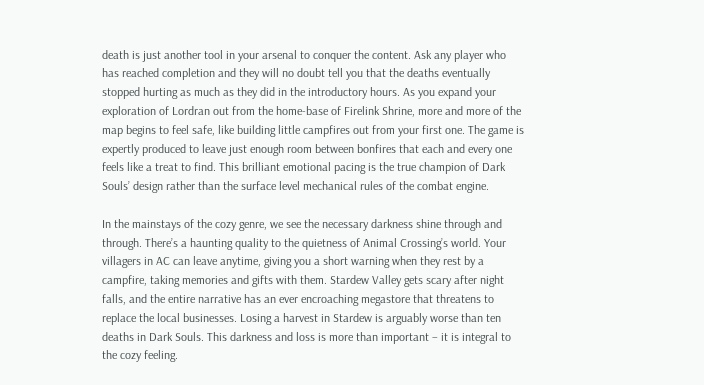death is just another tool in your arsenal to conquer the content. Ask any player who has reached completion and they will no doubt tell you that the deaths eventually stopped hurting as much as they did in the introductory hours. As you expand your exploration of Lordran out from the home-base of Firelink Shrine, more and more of the map begins to feel safe, like building little campfires out from your first one. The game is expertly produced to leave just enough room between bonfires that each and every one feels like a treat to find. This brilliant emotional pacing is the true champion of Dark Souls’ design rather than the surface level mechanical rules of the combat engine.

In the mainstays of the cozy genre, we see the necessary darkness shine through and through. There’s a haunting quality to the quietness of Animal Crossing’s world. Your villagers in AC can leave anytime, giving you a short warning when they rest by a campfire, taking memories and gifts with them. Stardew Valley gets scary after night falls, and the entire narrative has an ever encroaching megastore that threatens to replace the local businesses. Losing a harvest in Stardew is arguably worse than ten deaths in Dark Souls. This darkness and loss is more than important – it is integral to the cozy feeling.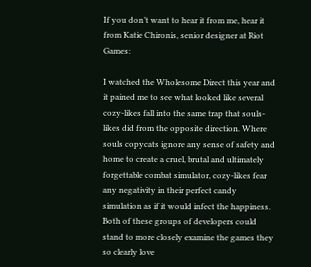If you don’t want to hear it from me, hear it from Katie Chironis, senior designer at Riot Games:

I watched the Wholesome Direct this year and it pained me to see what looked like several cozy-likes fall into the same trap that souls-likes did from the opposite direction. Where souls copycats ignore any sense of safety and home to create a cruel, brutal and ultimately forgettable combat simulator, cozy-likes fear any negativity in their perfect candy simulation as if it would infect the happiness. Both of these groups of developers could stand to more closely examine the games they so clearly love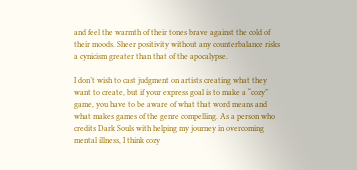and feel the warmth of their tones brave against the cold of their moods. Sheer positivity without any counterbalance risks a cynicism greater than that of the apocalypse.

I don’t wish to cast judgment on artists creating what they want to create, but if your express goal is to make a “cozy” game, you have to be aware of what that word means and what makes games of the genre compelling. As a person who credits Dark Souls with helping my journey in overcoming mental illness, I think cozy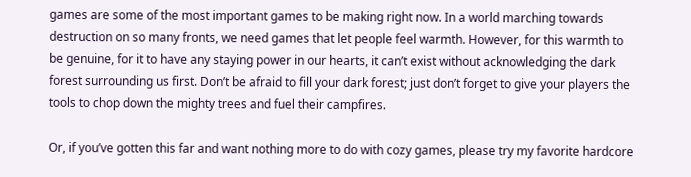games are some of the most important games to be making right now. In a world marching towards destruction on so many fronts, we need games that let people feel warmth. However, for this warmth to be genuine, for it to have any staying power in our hearts, it can’t exist without acknowledging the dark forest surrounding us first. Don’t be afraid to fill your dark forest; just don’t forget to give your players the tools to chop down the mighty trees and fuel their campfires.

Or, if you’ve gotten this far and want nothing more to do with cozy games, please try my favorite hardcore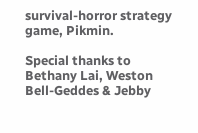survival-horror strategy game, Pikmin.

Special thanks to Bethany Lai, Weston Bell-Geddes & Jebby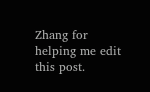Zhang for helping me edit this post.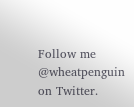Follow me @wheatpenguin on Twitter.